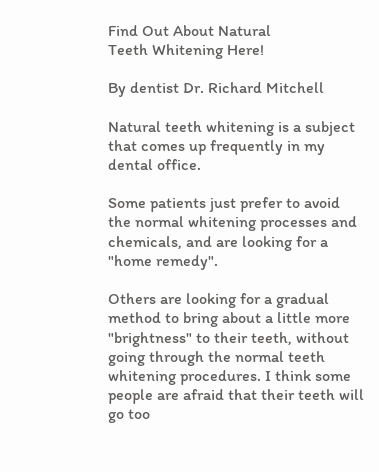Find Out About Natural
Teeth Whitening Here!

By dentist Dr. Richard Mitchell

Natural teeth whitening is a subject that comes up frequently in my dental office.

Some patients just prefer to avoid the normal whitening processes and chemicals, and are looking for a "home remedy".

Others are looking for a gradual method to bring about a little more "brightness" to their teeth, without going through the normal teeth whitening procedures. I think some people are afraid that their teeth will go too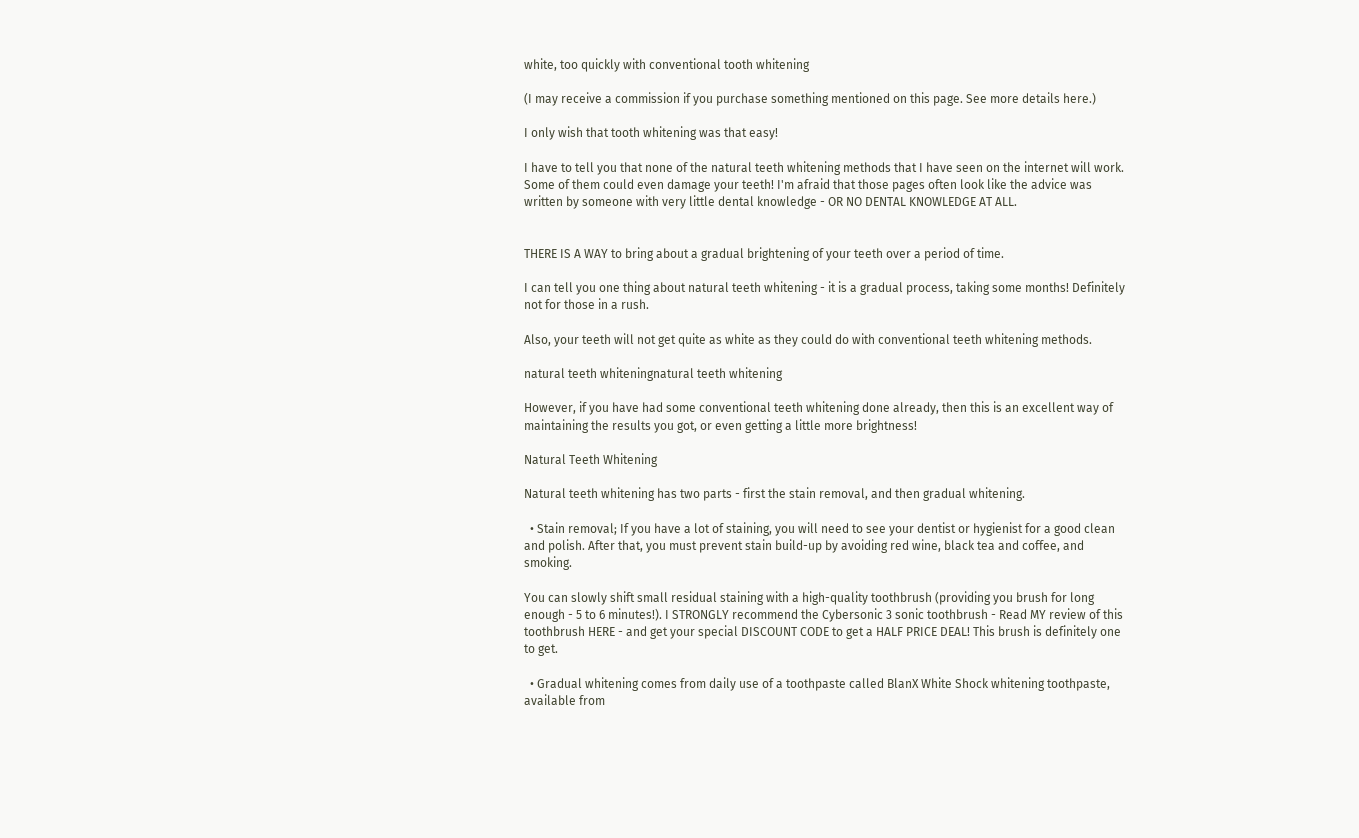white, too quickly with conventional tooth whitening

(I may receive a commission if you purchase something mentioned on this page. See more details here.)

I only wish that tooth whitening was that easy!

I have to tell you that none of the natural teeth whitening methods that I have seen on the internet will work. Some of them could even damage your teeth! I'm afraid that those pages often look like the advice was written by someone with very little dental knowledge - OR NO DENTAL KNOWLEDGE AT ALL.


THERE IS A WAY to bring about a gradual brightening of your teeth over a period of time.

I can tell you one thing about natural teeth whitening - it is a gradual process, taking some months! Definitely not for those in a rush.

Also, your teeth will not get quite as white as they could do with conventional teeth whitening methods.

natural teeth whiteningnatural teeth whitening

However, if you have had some conventional teeth whitening done already, then this is an excellent way of maintaining the results you got, or even getting a little more brightness!

Natural Teeth Whitening

Natural teeth whitening has two parts - first the stain removal, and then gradual whitening.

  • Stain removal; If you have a lot of staining, you will need to see your dentist or hygienist for a good clean and polish. After that, you must prevent stain build-up by avoiding red wine, black tea and coffee, and smoking.

You can slowly shift small residual staining with a high-quality toothbrush (providing you brush for long enough - 5 to 6 minutes!). I STRONGLY recommend the Cybersonic 3 sonic toothbrush - Read MY review of this toothbrush HERE - and get your special DISCOUNT CODE to get a HALF PRICE DEAL! This brush is definitely one to get.

  • Gradual whitening comes from daily use of a toothpaste called BlanX White Shock whitening toothpaste, available from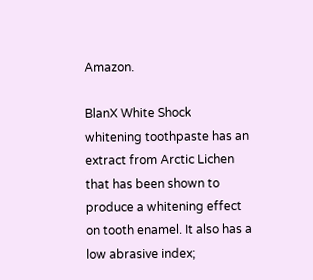Amazon.

BlanX White Shock whitening toothpaste has an extract from Arctic Lichen that has been shown to produce a whitening effect on tooth enamel. It also has a low abrasive index;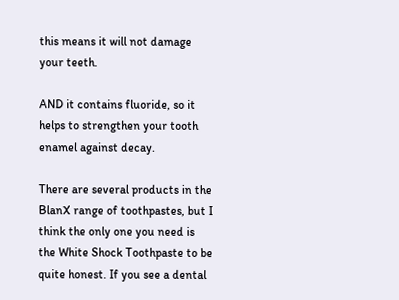this means it will not damage your teeth.

AND it contains fluoride, so it helps to strengthen your tooth enamel against decay.

There are several products in the BlanX range of toothpastes, but I think the only one you need is the White Shock Toothpaste to be quite honest. If you see a dental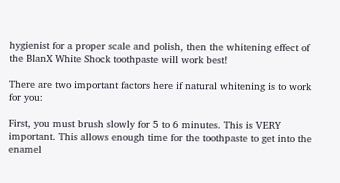hygienist for a proper scale and polish, then the whitening effect of the BlanX White Shock toothpaste will work best!

There are two important factors here if natural whitening is to work for you:

First, you must brush slowly for 5 to 6 minutes. This is VERY important. This allows enough time for the toothpaste to get into the enamel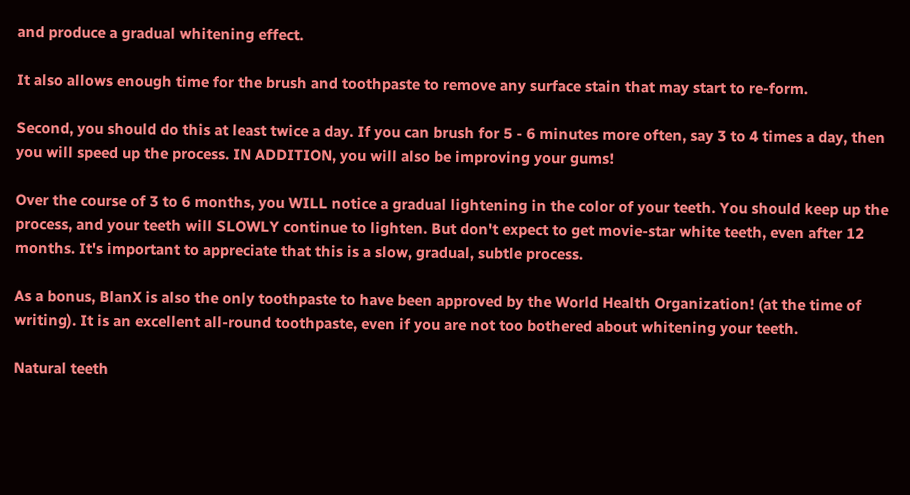and produce a gradual whitening effect.

It also allows enough time for the brush and toothpaste to remove any surface stain that may start to re-form.

Second, you should do this at least twice a day. If you can brush for 5 - 6 minutes more often, say 3 to 4 times a day, then you will speed up the process. IN ADDITION, you will also be improving your gums!

Over the course of 3 to 6 months, you WILL notice a gradual lightening in the color of your teeth. You should keep up the process, and your teeth will SLOWLY continue to lighten. But don't expect to get movie-star white teeth, even after 12 months. It's important to appreciate that this is a slow, gradual, subtle process.

As a bonus, BlanX is also the only toothpaste to have been approved by the World Health Organization! (at the time of writing). It is an excellent all-round toothpaste, even if you are not too bothered about whitening your teeth.

Natural teeth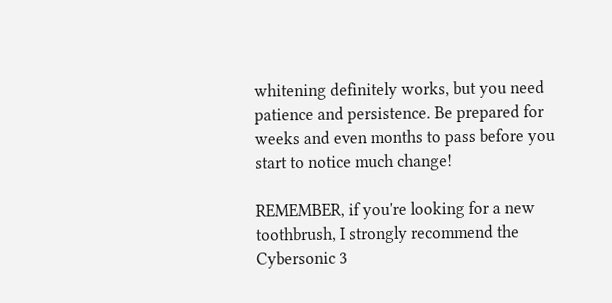whitening definitely works, but you need patience and persistence. Be prepared for weeks and even months to pass before you start to notice much change!

REMEMBER, if you're looking for a new toothbrush, I strongly recommend the Cybersonic 3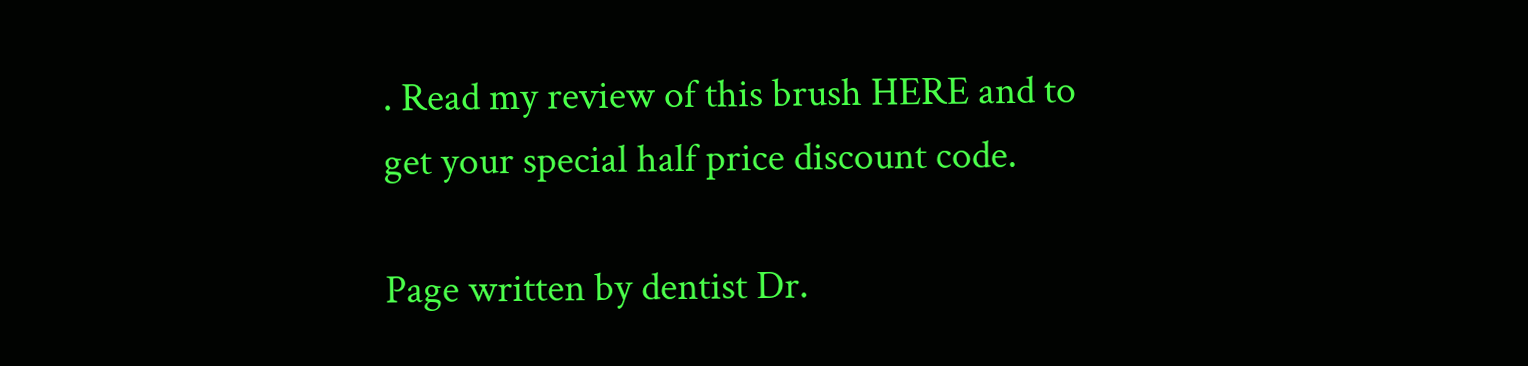. Read my review of this brush HERE and to get your special half price discount code.

Page written by dentist Dr.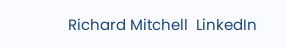Richard Mitchell  LinkedIn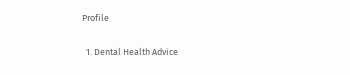Profile

  1. Dental Health Advice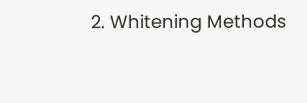2. Whitening Methods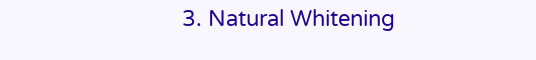3. Natural Whitening